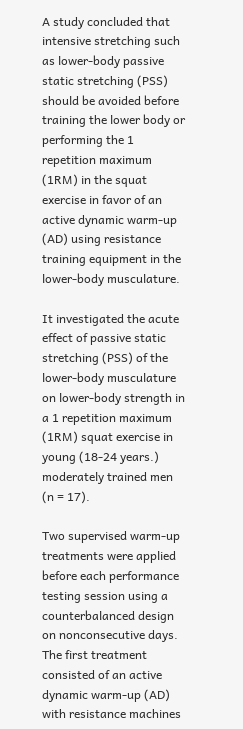A study concluded that intensive stretching such as lower-body passive static stretching (PSS) should be avoided before training the lower body or performing the 1 repetition maximum (1RM) in the squat exercise in favor of an active dynamic warm-up (AD) using resistance training equipment in the lower-body musculature.

It investigated the acute effect of passive static stretching (PSS) of the lower-body musculature on lower-body strength in a 1 repetition maximum (1RM) squat exercise in young (18-24 years.) moderately trained men (n = 17).

Two supervised warm-up treatments were applied before each performance testing session using a counterbalanced design on nonconsecutive days. The first treatment consisted of an active dynamic warm-up (AD) with resistance machines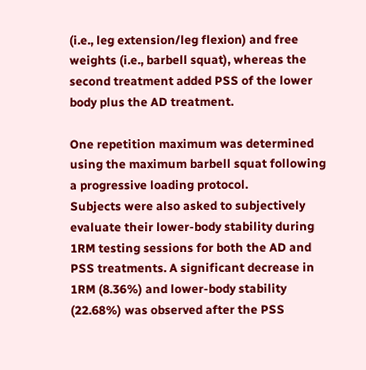(i.e., leg extension/leg flexion) and free weights (i.e., barbell squat), whereas the second treatment added PSS of the lower body plus the AD treatment.

One repetition maximum was determined using the maximum barbell squat following a progressive loading protocol.
Subjects were also asked to subjectively evaluate their lower-body stability during 1RM testing sessions for both the AD and PSS treatments. A significant decrease in 1RM (8.36%) and lower-body stability (22.68%) was observed after the PSS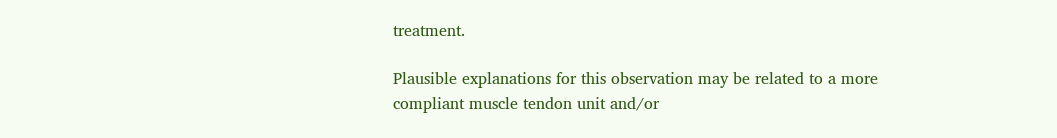treatment.

Plausible explanations for this observation may be related to a more compliant muscle tendon unit and/or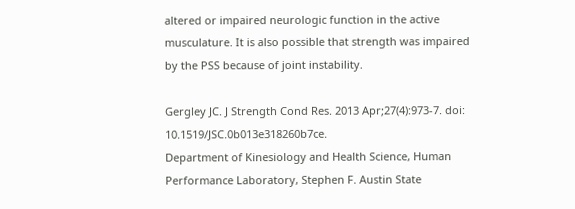altered or impaired neurologic function in the active musculature. It is also possible that strength was impaired by the PSS because of joint instability.

Gergley JC. J Strength Cond Res. 2013 Apr;27(4):973-7. doi: 10.1519/JSC.0b013e318260b7ce.
Department of Kinesiology and Health Science, Human Performance Laboratory, Stephen F. Austin State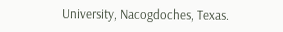University, Nacogdoches, Texas.